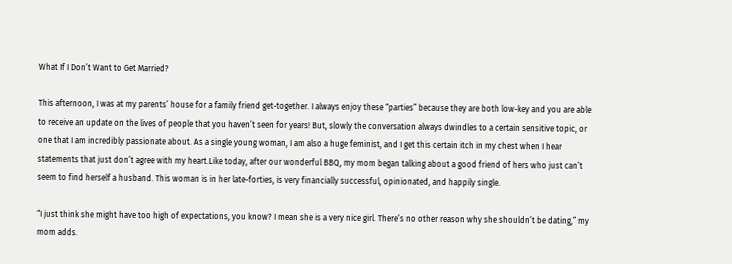What If I Don’t Want to Get Married?

This afternoon, I was at my parents’ house for a family friend get-together. I always enjoy these “parties” because they are both low-key and you are able to receive an update on the lives of people that you haven’t seen for years! But, slowly the conversation always dwindles to a certain sensitive topic, or one that I am incredibly passionate about. As a single young woman, I am also a huge feminist, and I get this certain itch in my chest when I hear statements that just don’t agree with my heart.Like today, after our wonderful BBQ, my mom began talking about a good friend of hers who just can’t seem to find herself a husband. This woman is in her late-forties, is very financially successful, opinionated, and happily single.

“I just think she might have too high of expectations, you know? I mean she is a very nice girl. There’s no other reason why she shouldn’t be dating,” my mom adds.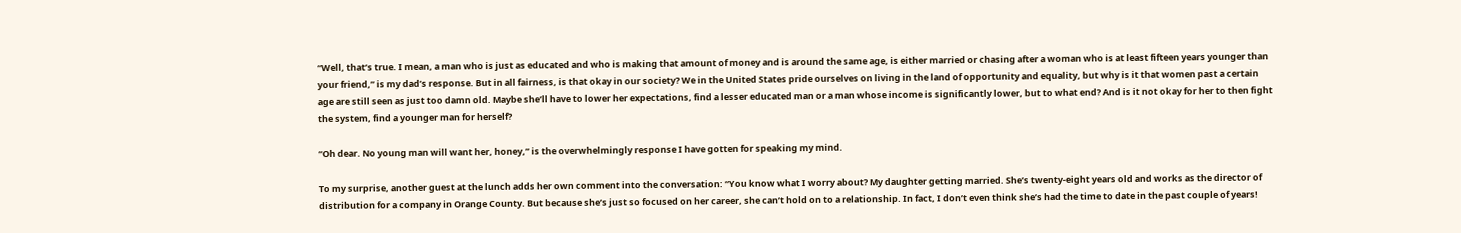“Well, that’s true. I mean, a man who is just as educated and who is making that amount of money and is around the same age, is either married or chasing after a woman who is at least fifteen years younger than your friend,” is my dad’s response. But in all fairness, is that okay in our society? We in the United States pride ourselves on living in the land of opportunity and equality, but why is it that women past a certain age are still seen as just too damn old. Maybe she’ll have to lower her expectations, find a lesser educated man or a man whose income is significantly lower, but to what end? And is it not okay for her to then fight the system, find a younger man for herself?

“Oh dear. No young man will want her, honey,” is the overwhelmingly response I have gotten for speaking my mind.

To my surprise, another guest at the lunch adds her own comment into the conversation: “You know what I worry about? My daughter getting married. She’s twenty-eight years old and works as the director of distribution for a company in Orange County. But because she’s just so focused on her career, she can’t hold on to a relationship. In fact, I don’t even think she’s had the time to date in the past couple of years!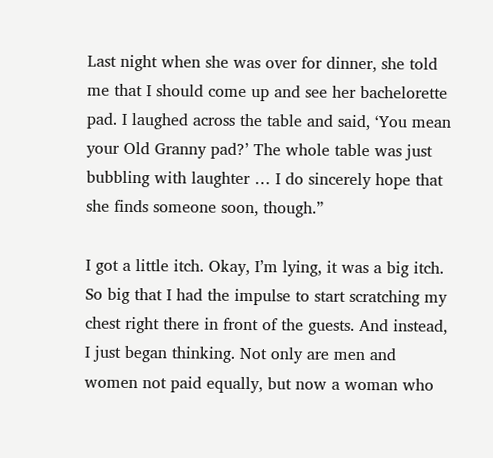Last night when she was over for dinner, she told me that I should come up and see her bachelorette pad. I laughed across the table and said, ‘You mean your Old Granny pad?’ The whole table was just bubbling with laughter … I do sincerely hope that she finds someone soon, though.”

I got a little itch. Okay, I’m lying, it was a big itch. So big that I had the impulse to start scratching my chest right there in front of the guests. And instead, I just began thinking. Not only are men and women not paid equally, but now a woman who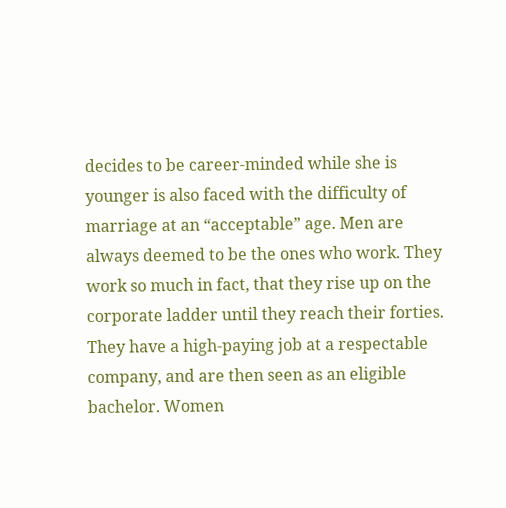decides to be career-minded while she is younger is also faced with the difficulty of marriage at an “acceptable” age. Men are always deemed to be the ones who work. They work so much in fact, that they rise up on the corporate ladder until they reach their forties. They have a high-paying job at a respectable company, and are then seen as an eligible bachelor. Women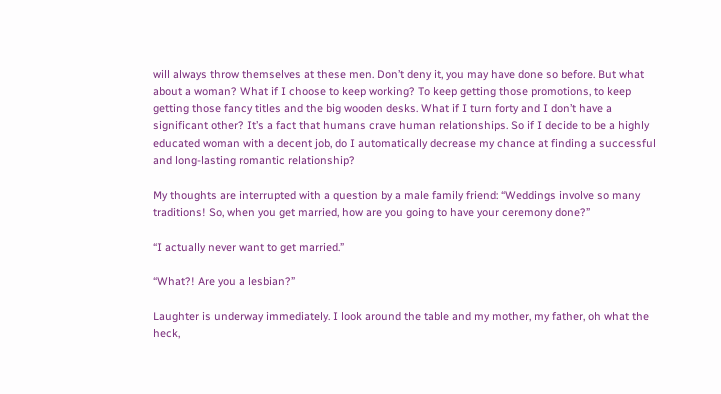will always throw themselves at these men. Don’t deny it, you may have done so before. But what about a woman? What if I choose to keep working? To keep getting those promotions, to keep getting those fancy titles and the big wooden desks. What if I turn forty and I don’t have a significant other? It’s a fact that humans crave human relationships. So if I decide to be a highly educated woman with a decent job, do I automatically decrease my chance at finding a successful and long-lasting romantic relationship?

My thoughts are interrupted with a question by a male family friend: “Weddings involve so many traditions! So, when you get married, how are you going to have your ceremony done?”

“I actually never want to get married.”

“What?! Are you a lesbian?”

Laughter is underway immediately. I look around the table and my mother, my father, oh what the heck,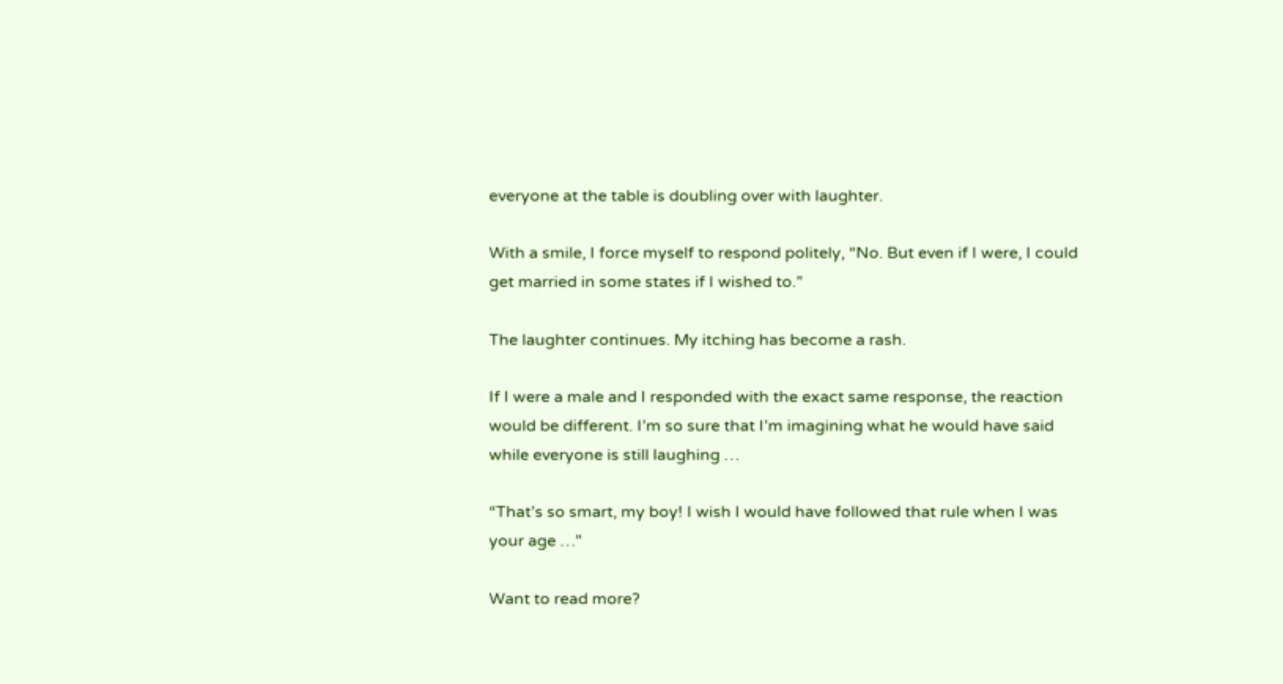everyone at the table is doubling over with laughter.

With a smile, I force myself to respond politely, “No. But even if I were, I could get married in some states if I wished to.”

The laughter continues. My itching has become a rash.

If I were a male and I responded with the exact same response, the reaction would be different. I’m so sure that I’m imagining what he would have said while everyone is still laughing …

“That’s so smart, my boy! I wish I would have followed that rule when I was your age …”

Want to read more?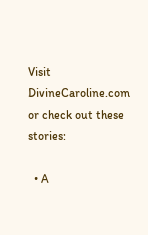Visit DivineCaroline.com or check out these stories:

  • A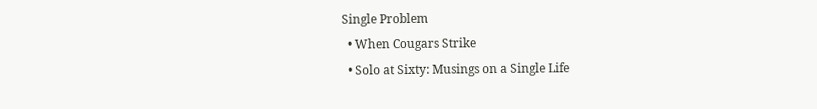Single Problem
  • When Cougars Strike
  • Solo at Sixty: Musings on a Single Life